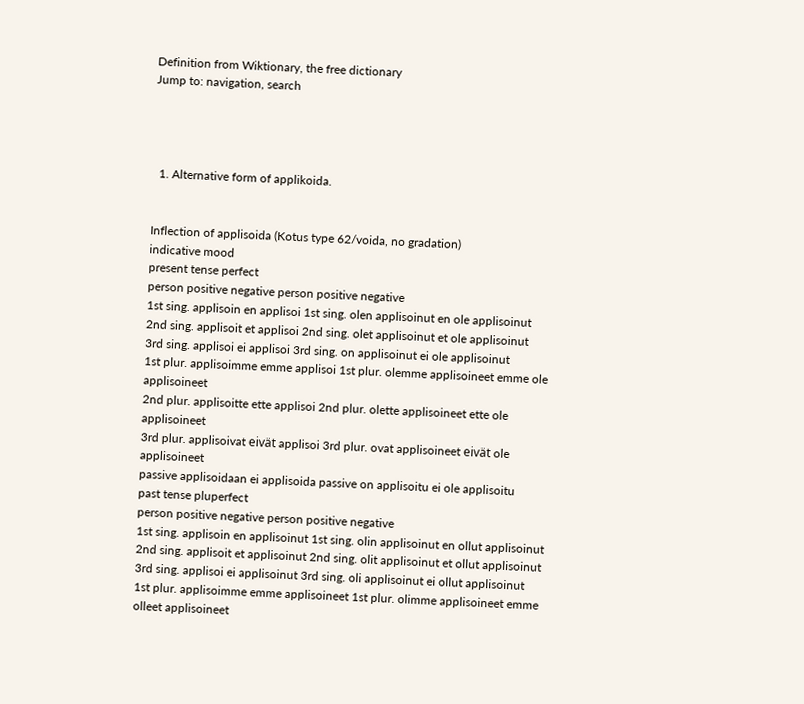Definition from Wiktionary, the free dictionary
Jump to: navigation, search




  1. Alternative form of applikoida.


Inflection of applisoida (Kotus type 62/voida, no gradation)
indicative mood
present tense perfect
person positive negative person positive negative
1st sing. applisoin en applisoi 1st sing. olen applisoinut en ole applisoinut
2nd sing. applisoit et applisoi 2nd sing. olet applisoinut et ole applisoinut
3rd sing. applisoi ei applisoi 3rd sing. on applisoinut ei ole applisoinut
1st plur. applisoimme emme applisoi 1st plur. olemme applisoineet emme ole applisoineet
2nd plur. applisoitte ette applisoi 2nd plur. olette applisoineet ette ole applisoineet
3rd plur. applisoivat eivät applisoi 3rd plur. ovat applisoineet eivät ole applisoineet
passive applisoidaan ei applisoida passive on applisoitu ei ole applisoitu
past tense pluperfect
person positive negative person positive negative
1st sing. applisoin en applisoinut 1st sing. olin applisoinut en ollut applisoinut
2nd sing. applisoit et applisoinut 2nd sing. olit applisoinut et ollut applisoinut
3rd sing. applisoi ei applisoinut 3rd sing. oli applisoinut ei ollut applisoinut
1st plur. applisoimme emme applisoineet 1st plur. olimme applisoineet emme olleet applisoineet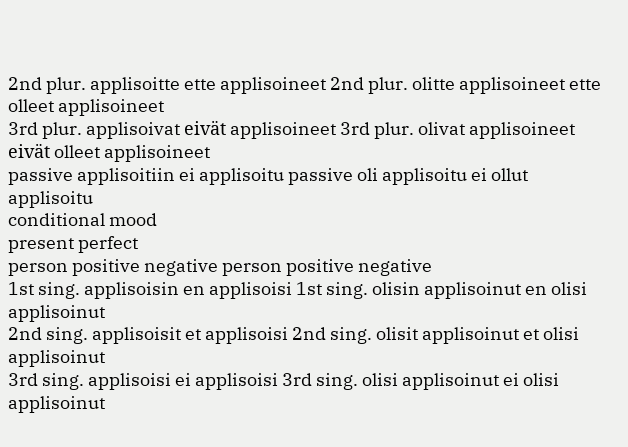2nd plur. applisoitte ette applisoineet 2nd plur. olitte applisoineet ette olleet applisoineet
3rd plur. applisoivat eivät applisoineet 3rd plur. olivat applisoineet eivät olleet applisoineet
passive applisoitiin ei applisoitu passive oli applisoitu ei ollut applisoitu
conditional mood
present perfect
person positive negative person positive negative
1st sing. applisoisin en applisoisi 1st sing. olisin applisoinut en olisi applisoinut
2nd sing. applisoisit et applisoisi 2nd sing. olisit applisoinut et olisi applisoinut
3rd sing. applisoisi ei applisoisi 3rd sing. olisi applisoinut ei olisi applisoinut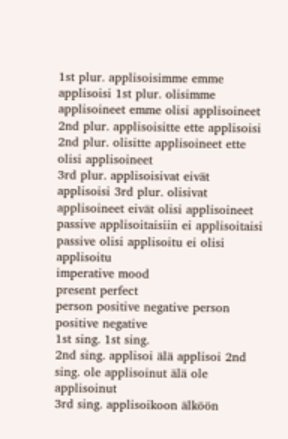1st plur. applisoisimme emme applisoisi 1st plur. olisimme applisoineet emme olisi applisoineet
2nd plur. applisoisitte ette applisoisi 2nd plur. olisitte applisoineet ette olisi applisoineet
3rd plur. applisoisivat eivät applisoisi 3rd plur. olisivat applisoineet eivät olisi applisoineet
passive applisoitaisiin ei applisoitaisi passive olisi applisoitu ei olisi applisoitu
imperative mood
present perfect
person positive negative person positive negative
1st sing. 1st sing.
2nd sing. applisoi älä applisoi 2nd sing. ole applisoinut älä ole applisoinut
3rd sing. applisoikoon älköön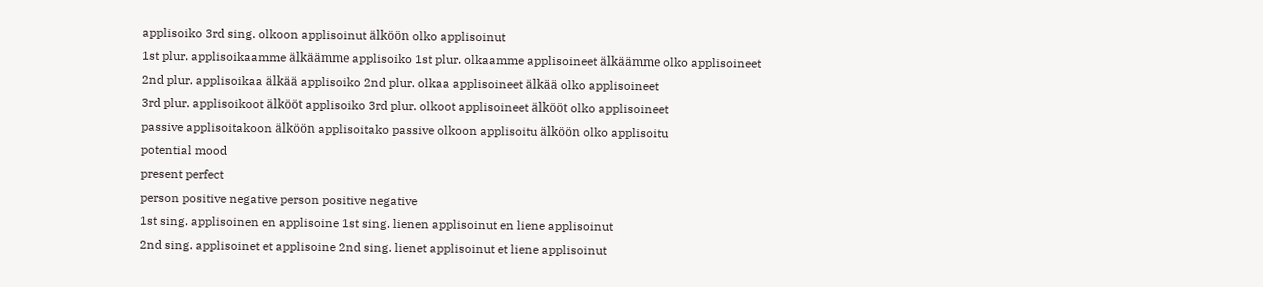applisoiko 3rd sing. olkoon applisoinut älköön olko applisoinut
1st plur. applisoikaamme älkäämme applisoiko 1st plur. olkaamme applisoineet älkäämme olko applisoineet
2nd plur. applisoikaa älkää applisoiko 2nd plur. olkaa applisoineet älkää olko applisoineet
3rd plur. applisoikoot älkööt applisoiko 3rd plur. olkoot applisoineet älkööt olko applisoineet
passive applisoitakoon älköön applisoitako passive olkoon applisoitu älköön olko applisoitu
potential mood
present perfect
person positive negative person positive negative
1st sing. applisoinen en applisoine 1st sing. lienen applisoinut en liene applisoinut
2nd sing. applisoinet et applisoine 2nd sing. lienet applisoinut et liene applisoinut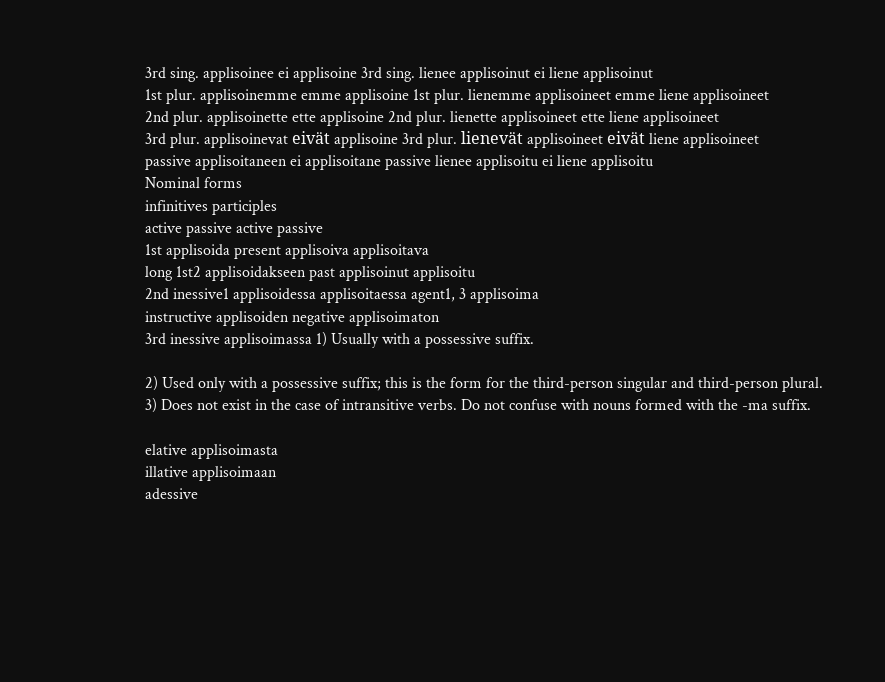3rd sing. applisoinee ei applisoine 3rd sing. lienee applisoinut ei liene applisoinut
1st plur. applisoinemme emme applisoine 1st plur. lienemme applisoineet emme liene applisoineet
2nd plur. applisoinette ette applisoine 2nd plur. lienette applisoineet ette liene applisoineet
3rd plur. applisoinevat eivät applisoine 3rd plur. lienevät applisoineet eivät liene applisoineet
passive applisoitaneen ei applisoitane passive lienee applisoitu ei liene applisoitu
Nominal forms
infinitives participles
active passive active passive
1st applisoida present applisoiva applisoitava
long 1st2 applisoidakseen past applisoinut applisoitu
2nd inessive1 applisoidessa applisoitaessa agent1, 3 applisoima
instructive applisoiden negative applisoimaton
3rd inessive applisoimassa 1) Usually with a possessive suffix.

2) Used only with a possessive suffix; this is the form for the third-person singular and third-person plural.
3) Does not exist in the case of intransitive verbs. Do not confuse with nouns formed with the -ma suffix.

elative applisoimasta
illative applisoimaan
adessive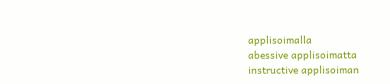applisoimalla
abessive applisoimatta
instructive applisoiman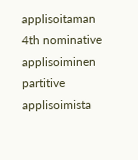applisoitaman
4th nominative applisoiminen
partitive applisoimista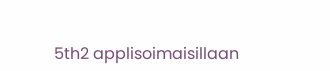5th2 applisoimaisillaan